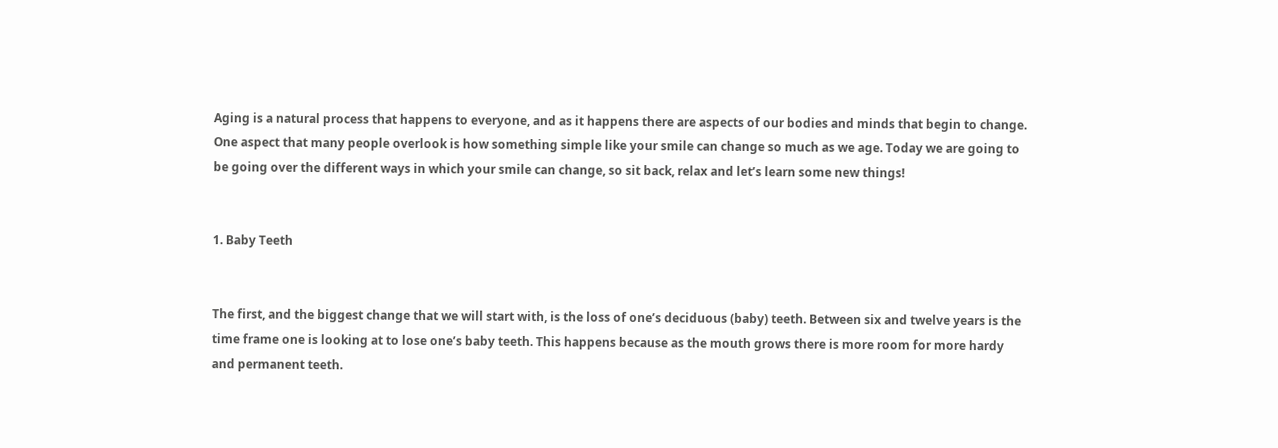Aging is a natural process that happens to everyone, and as it happens there are aspects of our bodies and minds that begin to change. One aspect that many people overlook is how something simple like your smile can change so much as we age. Today we are going to be going over the different ways in which your smile can change, so sit back, relax and let’s learn some new things!


1. Baby Teeth


The first, and the biggest change that we will start with, is the loss of one’s deciduous (baby) teeth. Between six and twelve years is the time frame one is looking at to lose one’s baby teeth. This happens because as the mouth grows there is more room for more hardy and permanent teeth.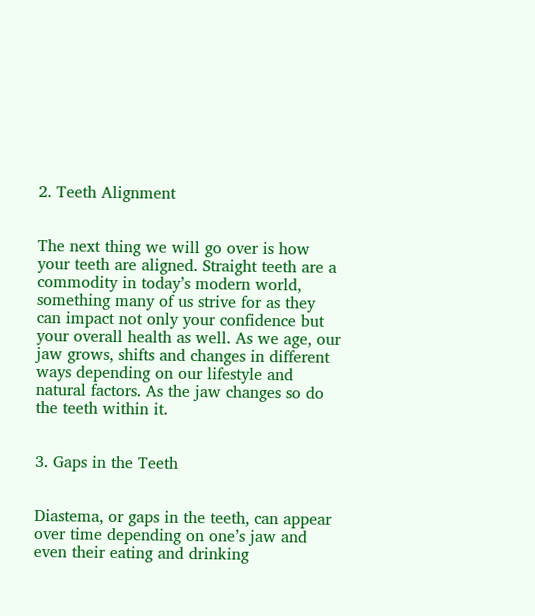2. Teeth Alignment


The next thing we will go over is how your teeth are aligned. Straight teeth are a commodity in today’s modern world, something many of us strive for as they can impact not only your confidence but your overall health as well. As we age, our jaw grows, shifts and changes in different ways depending on our lifestyle and natural factors. As the jaw changes so do the teeth within it.


3. Gaps in the Teeth


Diastema, or gaps in the teeth, can appear over time depending on one’s jaw and even their eating and drinking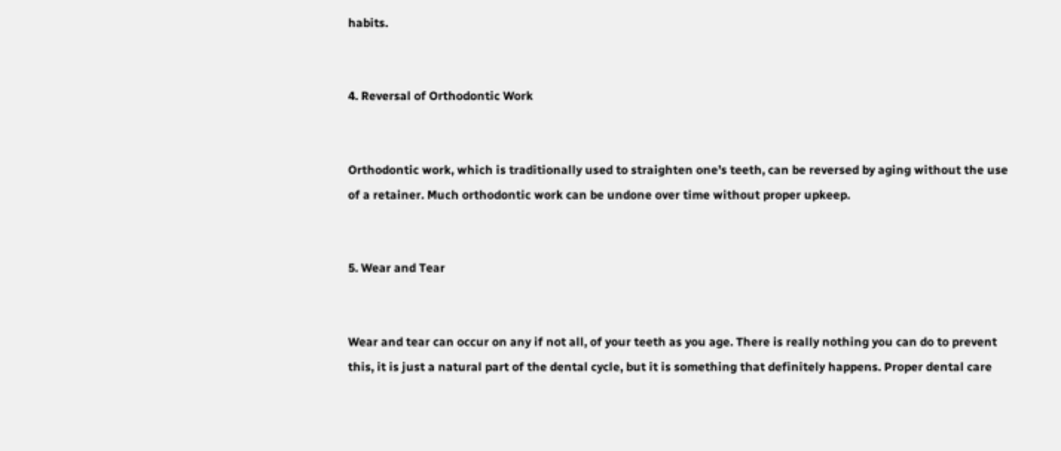habits.


4. Reversal of Orthodontic Work


Orthodontic work, which is traditionally used to straighten one’s teeth, can be reversed by aging without the use of a retainer. Much orthodontic work can be undone over time without proper upkeep.


5. Wear and Tear


Wear and tear can occur on any if not all, of your teeth as you age. There is really nothing you can do to prevent this, it is just a natural part of the dental cycle, but it is something that definitely happens. Proper dental care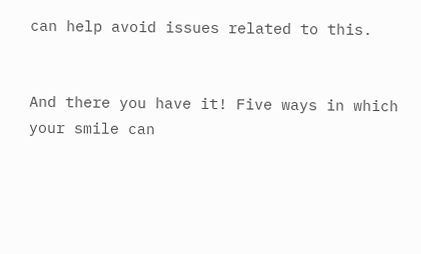can help avoid issues related to this.


And there you have it! Five ways in which your smile can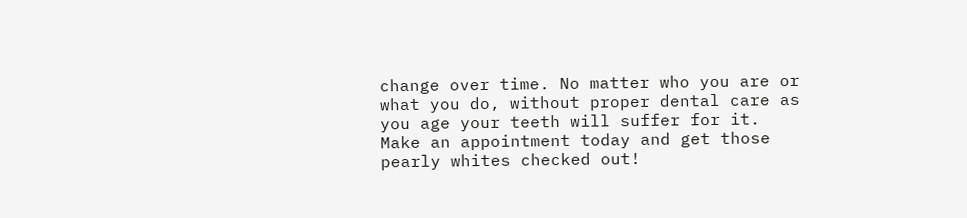change over time. No matter who you are or what you do, without proper dental care as you age your teeth will suffer for it. Make an appointment today and get those pearly whites checked out!